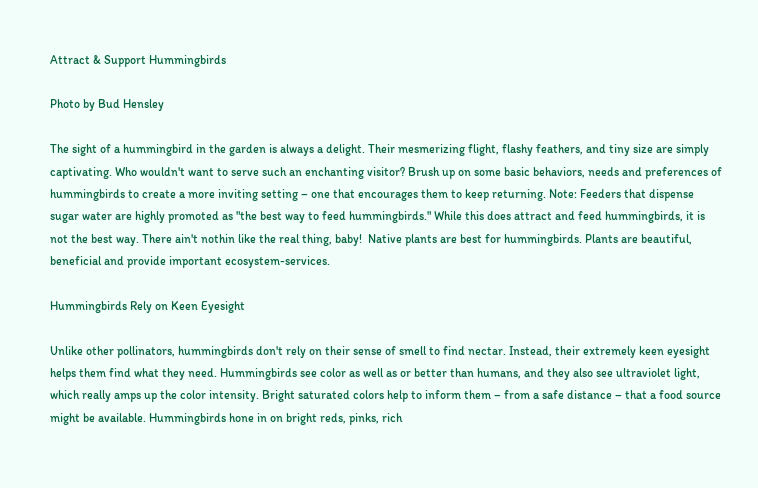Attract & Support Hummingbirds

Photo by Bud Hensley

The sight of a hummingbird in the garden is always a delight. Their mesmerizing flight, flashy feathers, and tiny size are simply captivating. Who wouldn't want to serve such an enchanting visitor? Brush up on some basic behaviors, needs and preferences of hummingbirds to create a more inviting setting – one that encourages them to keep returning. Note: Feeders that dispense sugar water are highly promoted as "the best way to feed hummingbirds." While this does attract and feed hummingbirds, it is not the best way. There ain't nothin like the real thing, baby!  Native plants are best for hummingbirds. Plants are beautiful, beneficial and provide important ecosystem-services.

Hummingbirds Rely on Keen Eyesight

Unlike other pollinators, hummingbirds don't rely on their sense of smell to find nectar. Instead, their extremely keen eyesight helps them find what they need. Hummingbirds see color as well as or better than humans, and they also see ultraviolet light, which really amps up the color intensity. Bright saturated colors help to inform them – from a safe distance – that a food source might be available. Hummingbirds hone in on bright reds, pinks, rich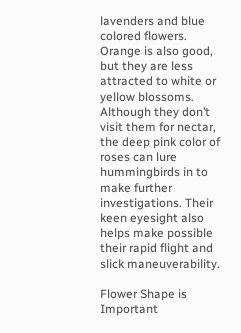lavenders and blue colored flowers. Orange is also good, but they are less attracted to white or yellow blossoms. Although they don’t visit them for nectar, the deep pink color of roses can lure hummingbirds in to make further investigations. Their keen eyesight also helps make possible their rapid flight and slick maneuverability.

Flower Shape is Important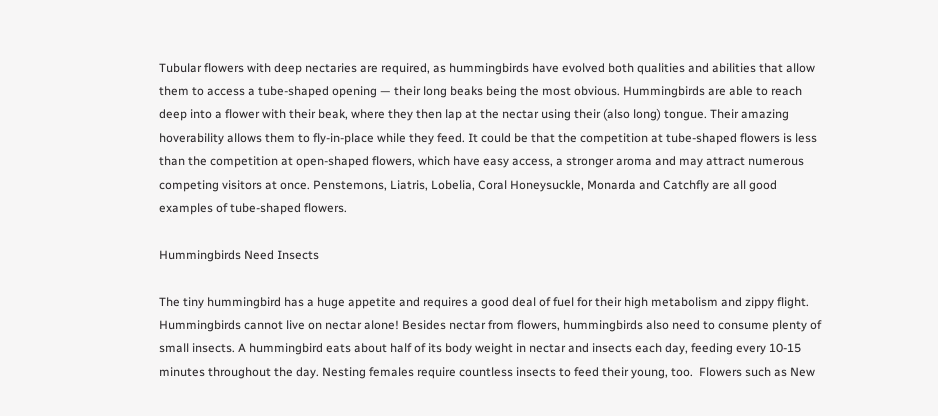Tubular flowers with deep nectaries are required, as hummingbirds have evolved both qualities and abilities that allow them to access a tube-shaped opening — their long beaks being the most obvious. Hummingbirds are able to reach deep into a flower with their beak, where they then lap at the nectar using their (also long) tongue. Their amazing hoverability allows them to fly-in-place while they feed. It could be that the competition at tube-shaped flowers is less than the competition at open-shaped flowers, which have easy access, a stronger aroma and may attract numerous competing visitors at once. Penstemons, Liatris, Lobelia, Coral Honeysuckle, Monarda and Catchfly are all good examples of tube-shaped flowers.

Hummingbirds Need Insects

The tiny hummingbird has a huge appetite and requires a good deal of fuel for their high metabolism and zippy flight. Hummingbirds cannot live on nectar alone! Besides nectar from flowers, hummingbirds also need to consume plenty of small insects. A hummingbird eats about half of its body weight in nectar and insects each day, feeding every 10-15 minutes throughout the day. Nesting females require countless insects to feed their young, too.  Flowers such as New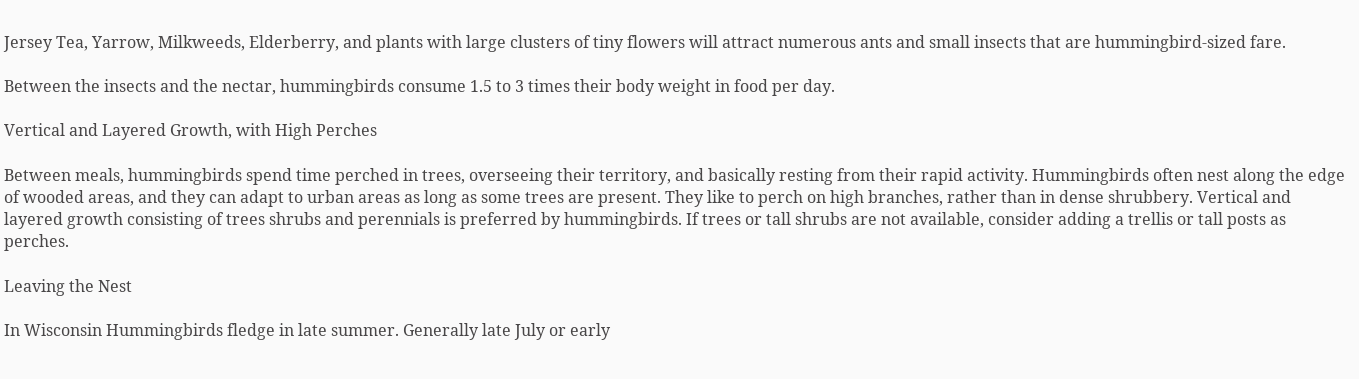Jersey Tea, Yarrow, Milkweeds, Elderberry, and plants with large clusters of tiny flowers will attract numerous ants and small insects that are hummingbird-sized fare.

Between the insects and the nectar, hummingbirds consume 1.5 to 3 times their body weight in food per day.

Vertical and Layered Growth, with High Perches

Between meals, hummingbirds spend time perched in trees, overseeing their territory, and basically resting from their rapid activity. Hummingbirds often nest along the edge of wooded areas, and they can adapt to urban areas as long as some trees are present. They like to perch on high branches, rather than in dense shrubbery. Vertical and layered growth consisting of trees shrubs and perennials is preferred by hummingbirds. If trees or tall shrubs are not available, consider adding a trellis or tall posts as perches.

Leaving the Nest

In Wisconsin Hummingbirds fledge in late summer. Generally late July or early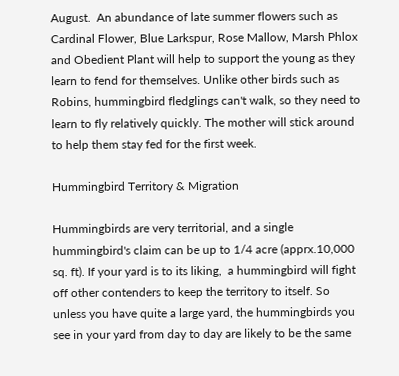August.  An abundance of late summer flowers such as Cardinal Flower, Blue Larkspur, Rose Mallow, Marsh Phlox and Obedient Plant will help to support the young as they learn to fend for themselves. Unlike other birds such as Robins, hummingbird fledglings can't walk, so they need to learn to fly relatively quickly. The mother will stick around to help them stay fed for the first week.

Hummingbird Territory & Migration

Hummingbirds are very territorial, and a single hummingbird's claim can be up to 1/4 acre (apprx.10,000 sq. ft). If your yard is to its liking,  a hummingbird will fight off other contenders to keep the territory to itself. So unless you have quite a large yard, the hummingbirds you see in your yard from day to day are likely to be the same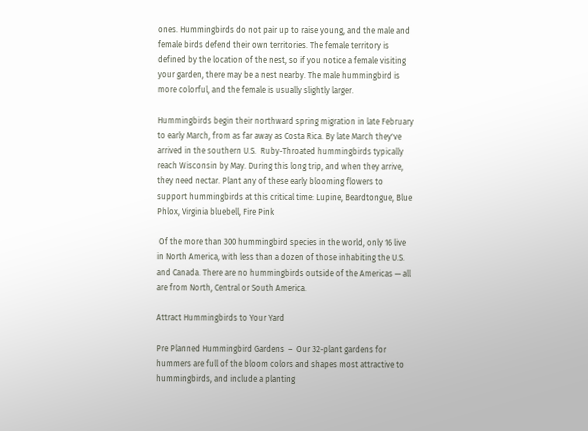ones. Hummingbirds do not pair up to raise young, and the male and female birds defend their own territories. The female territory is defined by the location of the nest, so if you notice a female visiting your garden, there may be a nest nearby. The male hummingbird is more colorful, and the female is usually slightly larger.

Hummingbirds begin their northward spring migration in late February to early March, from as far away as Costa Rica. By late March they've arrived in the southern U.S.  Ruby-Throated hummingbirds typically reach Wisconsin by May. During this long trip, and when they arrive, they need nectar. Plant any of these early blooming flowers to support hummingbirds at this critical time: Lupine, Beardtongue, Blue Phlox, Virginia bluebell, Fire Pink

 Of the more than 300 hummingbird species in the world, only 16 live in North America, with less than a dozen of those inhabiting the U.S. and Canada. There are no hummingbirds outside of the Americas — all are from North, Central or South America.

Attract Hummingbirds to Your Yard

Pre Planned Hummingbird Gardens  –  Our 32-plant gardens for hummers are full of the bloom colors and shapes most attractive to hummingbirds, and include a planting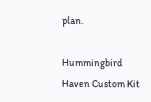plan.

Hummingbird Haven Custom Kit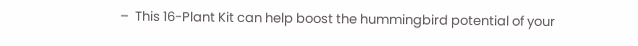–  This 16-Plant Kit can help boost the hummingbird potential of your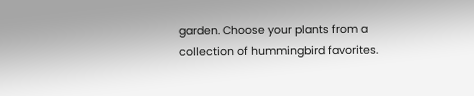garden. Choose your plants from a collection of hummingbird favorites.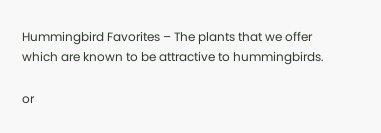Hummingbird Favorites – The plants that we offer which are known to be attractive to hummingbirds.

or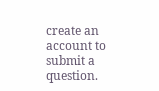create an account to submit a question.